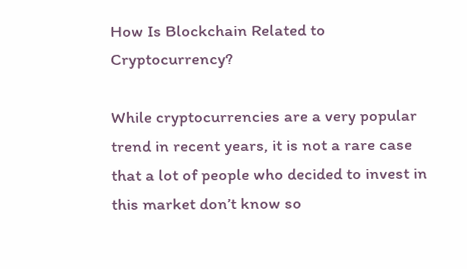How Is Blockchain Related to Cryptocurrency?

While cryptocurrencies are a very popular trend in recent years, it is not a rare case that a lot of people who decided to invest in this market don’t know so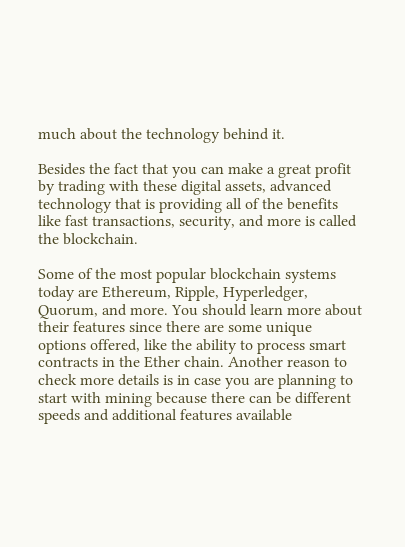much about the technology behind it.

Besides the fact that you can make a great profit by trading with these digital assets, advanced technology that is providing all of the benefits like fast transactions, security, and more is called the blockchain.

Some of the most popular blockchain systems today are Ethereum, Ripple, Hyperledger, Quorum, and more. You should learn more about their features since there are some unique options offered, like the ability to process smart contracts in the Ether chain. Another reason to check more details is in case you are planning to start with mining because there can be different speeds and additional features available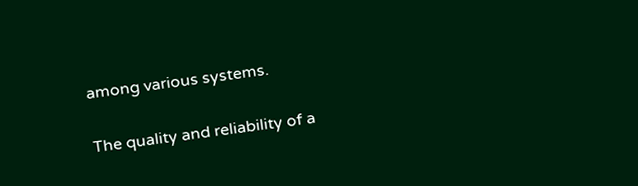among various systems.

The quality and reliability of a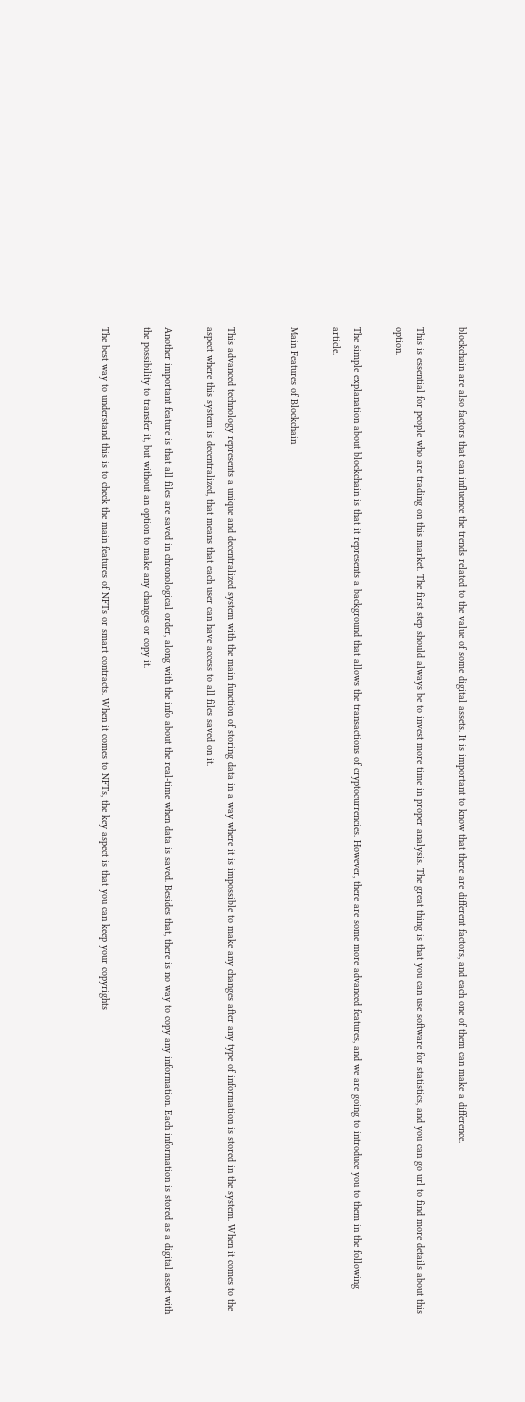blockchain are also factors that can influence the trends related to the value of some digital assets. It is important to know that there are different factors, and each one of them can make a difference.

This is essential for people who are trading on this market. The first step should always be to invest more time in proper analysis. The great thing is that you can use software for statistics, and you can go url to find more details about this option.

The simple explanation about blockchain is that it represents a background that allows the transactions of cryptocurrencies. However, there are some more advanced features, and we are going to introduce you to them in the following article.

Main Features of Blockchain


This advanced technology represents a unique and decentralized system with the main function of storing data in a way where it is impossible to make any changes after any type of information is stored in the system. When it comes to the aspect where this system is decentralized, that means that each user can have access to all files saved on it.

Another important feature is that all files are saved in chronological order, along with the info about the real-time when data is saved. Besides that, there is no way to copy any information. Each information is stored as a digital asset with the possibility to transfer it, but without an option to make any changes or copy it.

The best way to understand this is to check the main features of NFTs or smart contracts. When it comes to NFTs, the key aspect is that you can keep your copyrights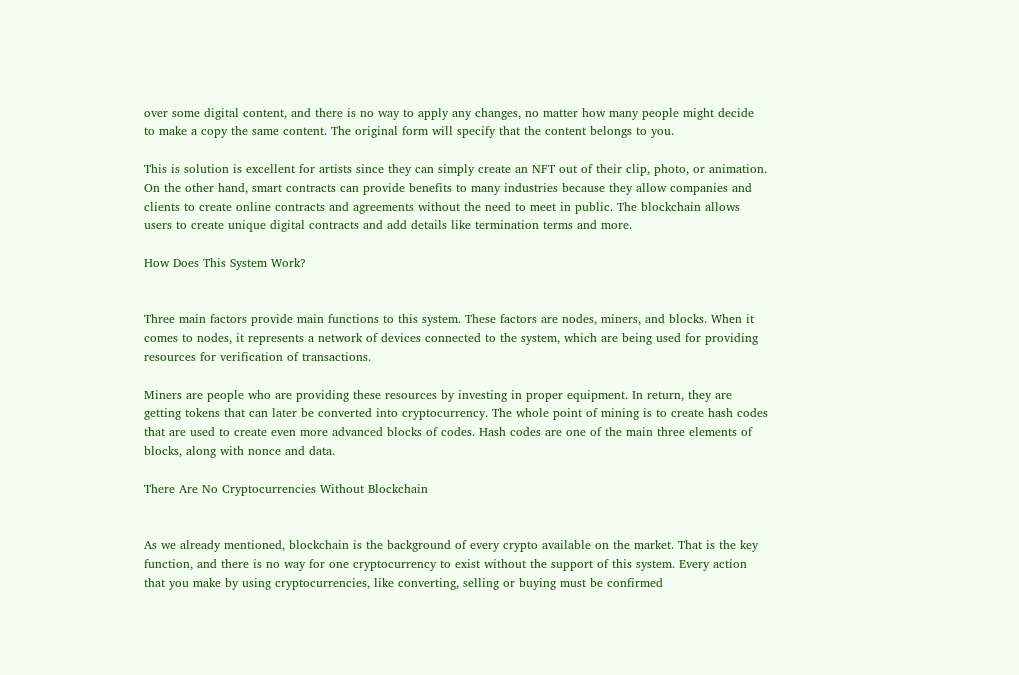over some digital content, and there is no way to apply any changes, no matter how many people might decide to make a copy the same content. The original form will specify that the content belongs to you.

This is solution is excellent for artists since they can simply create an NFT out of their clip, photo, or animation. On the other hand, smart contracts can provide benefits to many industries because they allow companies and clients to create online contracts and agreements without the need to meet in public. The blockchain allows users to create unique digital contracts and add details like termination terms and more.

How Does This System Work?


Three main factors provide main functions to this system. These factors are nodes, miners, and blocks. When it comes to nodes, it represents a network of devices connected to the system, which are being used for providing resources for verification of transactions.

Miners are people who are providing these resources by investing in proper equipment. In return, they are getting tokens that can later be converted into cryptocurrency. The whole point of mining is to create hash codes that are used to create even more advanced blocks of codes. Hash codes are one of the main three elements of blocks, along with nonce and data.

There Are No Cryptocurrencies Without Blockchain


As we already mentioned, blockchain is the background of every crypto available on the market. That is the key function, and there is no way for one cryptocurrency to exist without the support of this system. Every action that you make by using cryptocurrencies, like converting, selling or buying must be confirmed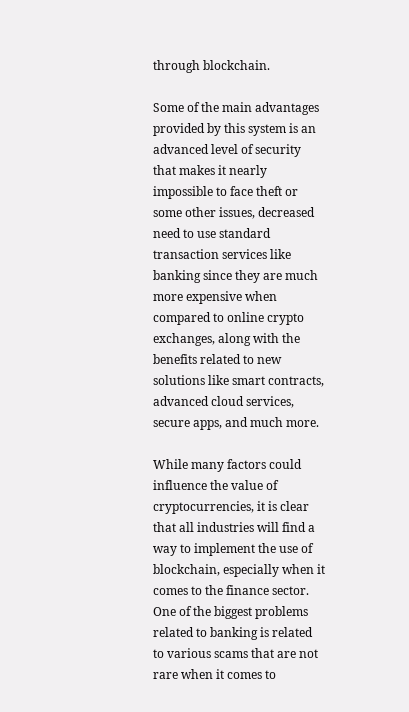through blockchain.

Some of the main advantages provided by this system is an advanced level of security that makes it nearly impossible to face theft or some other issues, decreased need to use standard transaction services like banking since they are much more expensive when compared to online crypto exchanges, along with the benefits related to new solutions like smart contracts, advanced cloud services, secure apps, and much more.

While many factors could influence the value of cryptocurrencies, it is clear that all industries will find a way to implement the use of blockchain, especially when it comes to the finance sector. One of the biggest problems related to banking is related to various scams that are not rare when it comes to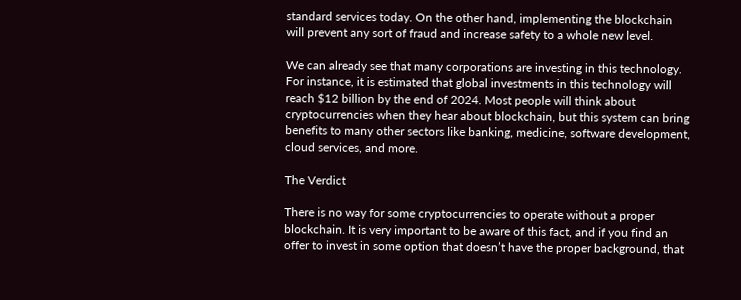standard services today. On the other hand, implementing the blockchain will prevent any sort of fraud and increase safety to a whole new level.

We can already see that many corporations are investing in this technology. For instance, it is estimated that global investments in this technology will reach $12 billion by the end of 2024. Most people will think about cryptocurrencies when they hear about blockchain, but this system can bring benefits to many other sectors like banking, medicine, software development, cloud services, and more.

The Verdict

There is no way for some cryptocurrencies to operate without a proper blockchain. It is very important to be aware of this fact, and if you find an offer to invest in some option that doesn’t have the proper background, that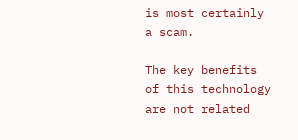is most certainly a scam.

The key benefits of this technology are not related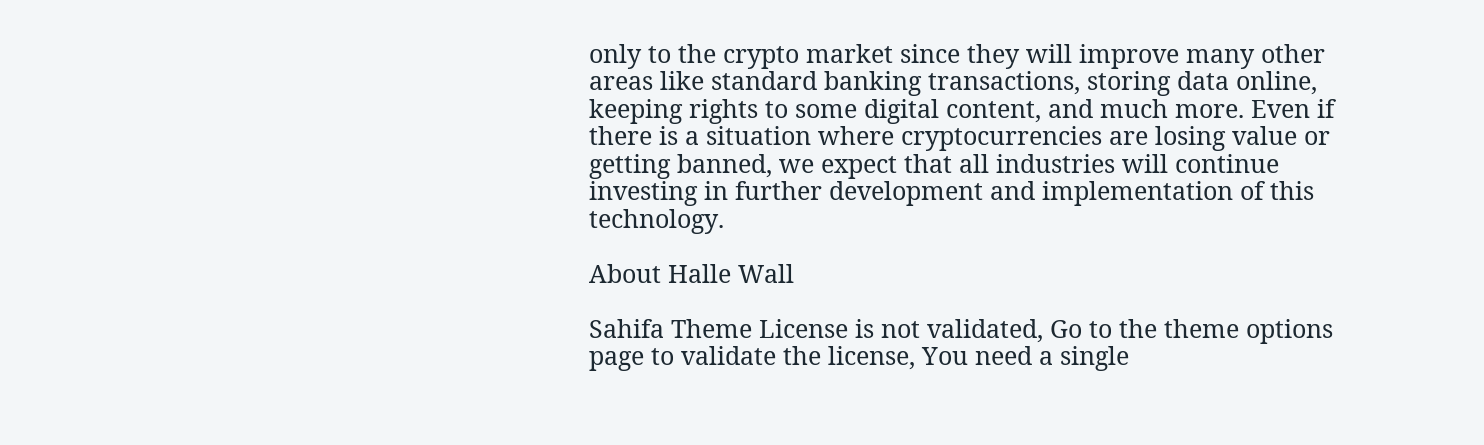only to the crypto market since they will improve many other areas like standard banking transactions, storing data online, keeping rights to some digital content, and much more. Even if there is a situation where cryptocurrencies are losing value or getting banned, we expect that all industries will continue investing in further development and implementation of this technology.

About Halle Wall

Sahifa Theme License is not validated, Go to the theme options page to validate the license, You need a single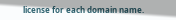license for each domain name.